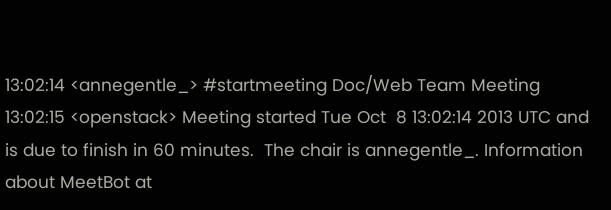13:02:14 <annegentle_> #startmeeting Doc/Web Team Meeting
13:02:15 <openstack> Meeting started Tue Oct  8 13:02:14 2013 UTC and is due to finish in 60 minutes.  The chair is annegentle_. Information about MeetBot at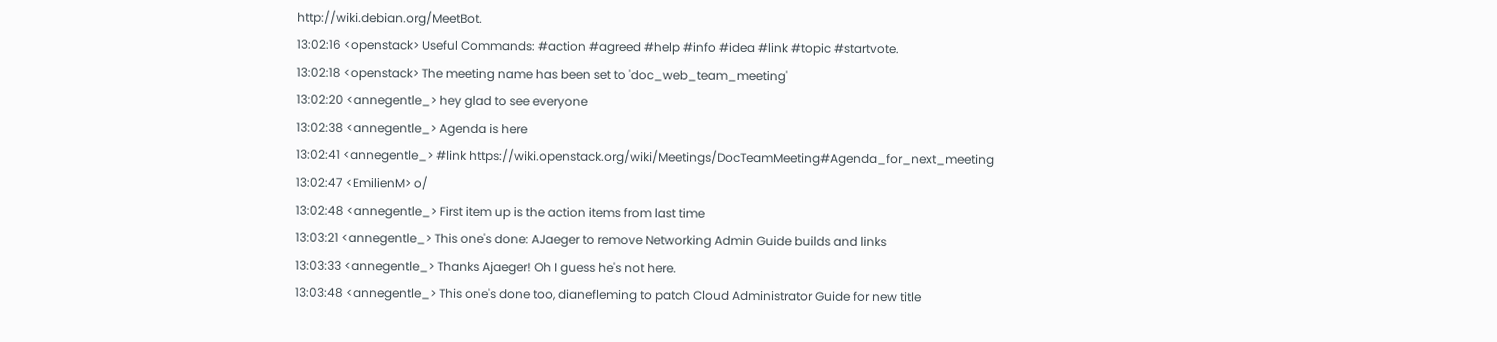http://wiki.debian.org/MeetBot.
13:02:16 <openstack> Useful Commands: #action #agreed #help #info #idea #link #topic #startvote.
13:02:18 <openstack> The meeting name has been set to 'doc_web_team_meeting'
13:02:20 <annegentle_> hey glad to see everyone
13:02:38 <annegentle_> Agenda is here
13:02:41 <annegentle_> #link https://wiki.openstack.org/wiki/Meetings/DocTeamMeeting#Agenda_for_next_meeting
13:02:47 <EmilienM> o/
13:02:48 <annegentle_> First item up is the action items from last time
13:03:21 <annegentle_> This one's done: AJaeger to remove Networking Admin Guide builds and links
13:03:33 <annegentle_> Thanks Ajaeger! Oh I guess he's not here.
13:03:48 <annegentle_> This one's done too, dianefleming to patch Cloud Administrator Guide for new title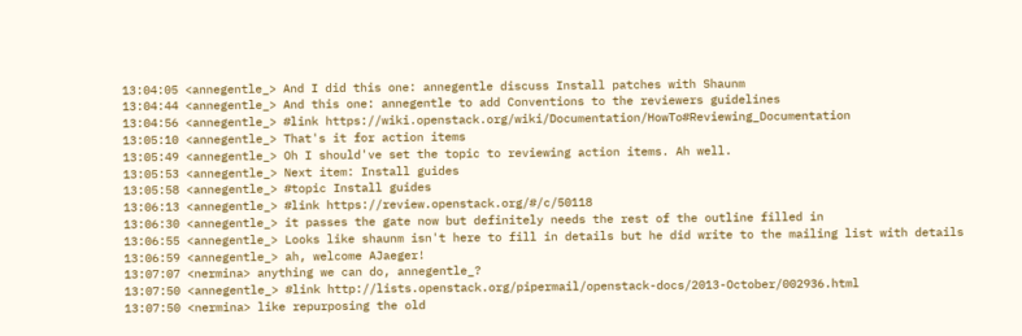13:04:05 <annegentle_> And I did this one: annegentle discuss Install patches with Shaunm
13:04:44 <annegentle_> And this one: annegentle to add Conventions to the reviewers guidelines
13:04:56 <annegentle_> #link https://wiki.openstack.org/wiki/Documentation/HowTo#Reviewing_Documentation
13:05:10 <annegentle_> That's it for action items
13:05:49 <annegentle_> Oh I should've set the topic to reviewing action items. Ah well.
13:05:53 <annegentle_> Next item: Install guides
13:05:58 <annegentle_> #topic Install guides
13:06:13 <annegentle_> #link https://review.openstack.org/#/c/50118
13:06:30 <annegentle_> it passes the gate now but definitely needs the rest of the outline filled in
13:06:55 <annegentle_> Looks like shaunm isn't here to fill in details but he did write to the mailing list with details
13:06:59 <annegentle_> ah, welcome AJaeger!
13:07:07 <nermina> anything we can do, annegentle_?
13:07:50 <annegentle_> #link http://lists.openstack.org/pipermail/openstack-docs/2013-October/002936.html
13:07:50 <nermina> like repurposing the old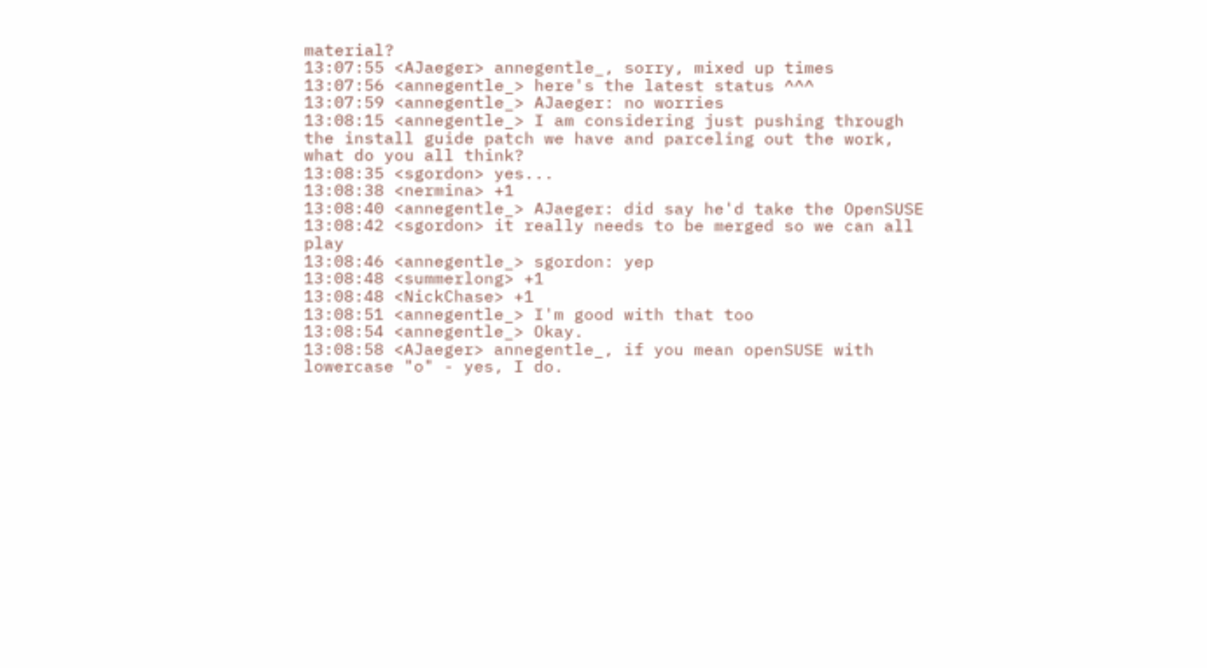material?
13:07:55 <AJaeger> annegentle_, sorry, mixed up times
13:07:56 <annegentle_> here's the latest status ^^^
13:07:59 <annegentle_> AJaeger: no worries
13:08:15 <annegentle_> I am considering just pushing through the install guide patch we have and parceling out the work, what do you all think?
13:08:35 <sgordon> yes...
13:08:38 <nermina> +1
13:08:40 <annegentle_> AJaeger: did say he'd take the OpenSUSE
13:08:42 <sgordon> it really needs to be merged so we can all play
13:08:46 <annegentle_> sgordon: yep
13:08:48 <summerlong> +1
13:08:48 <NickChase> +1
13:08:51 <annegentle_> I'm good with that too
13:08:54 <annegentle_> Okay.
13:08:58 <AJaeger> annegentle_, if you mean openSUSE with lowercase "o" - yes, I do.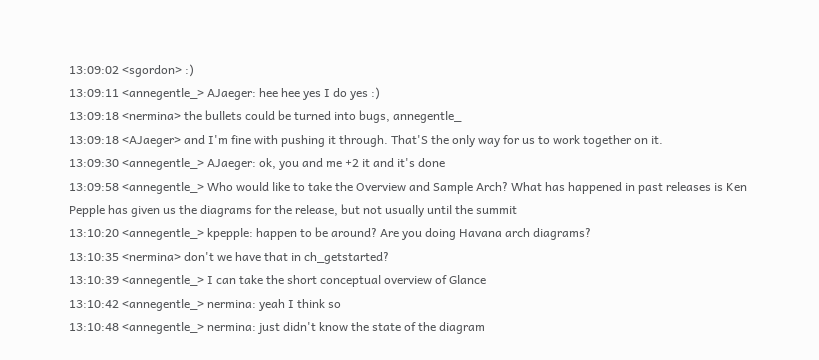13:09:02 <sgordon> :)
13:09:11 <annegentle_> AJaeger: hee hee yes I do yes :)
13:09:18 <nermina> the bullets could be turned into bugs, annegentle_
13:09:18 <AJaeger> and I'm fine with pushing it through. That'S the only way for us to work together on it.
13:09:30 <annegentle_> AJaeger: ok, you and me +2 it and it's done
13:09:58 <annegentle_> Who would like to take the Overview and Sample Arch? What has happened in past releases is Ken Pepple has given us the diagrams for the release, but not usually until the summit
13:10:20 <annegentle_> kpepple: happen to be around? Are you doing Havana arch diagrams?
13:10:35 <nermina> don't we have that in ch_getstarted?
13:10:39 <annegentle_> I can take the short conceptual overview of Glance
13:10:42 <annegentle_> nermina: yeah I think so
13:10:48 <annegentle_> nermina: just didn't know the state of the diagram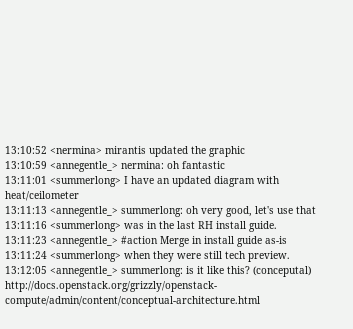13:10:52 <nermina> mirantis updated the graphic
13:10:59 <annegentle_> nermina: oh fantastic
13:11:01 <summerlong> I have an updated diagram with heat/ceilometer
13:11:13 <annegentle_> summerlong: oh very good, let's use that
13:11:16 <summerlong> was in the last RH install guide.
13:11:23 <annegentle_> #action Merge in install guide as-is
13:11:24 <summerlong> when they were still tech preview.
13:12:05 <annegentle_> summerlong: is it like this? (conceputal) http://docs.openstack.org/grizzly/openstack-compute/admin/content/conceptual-architecture.html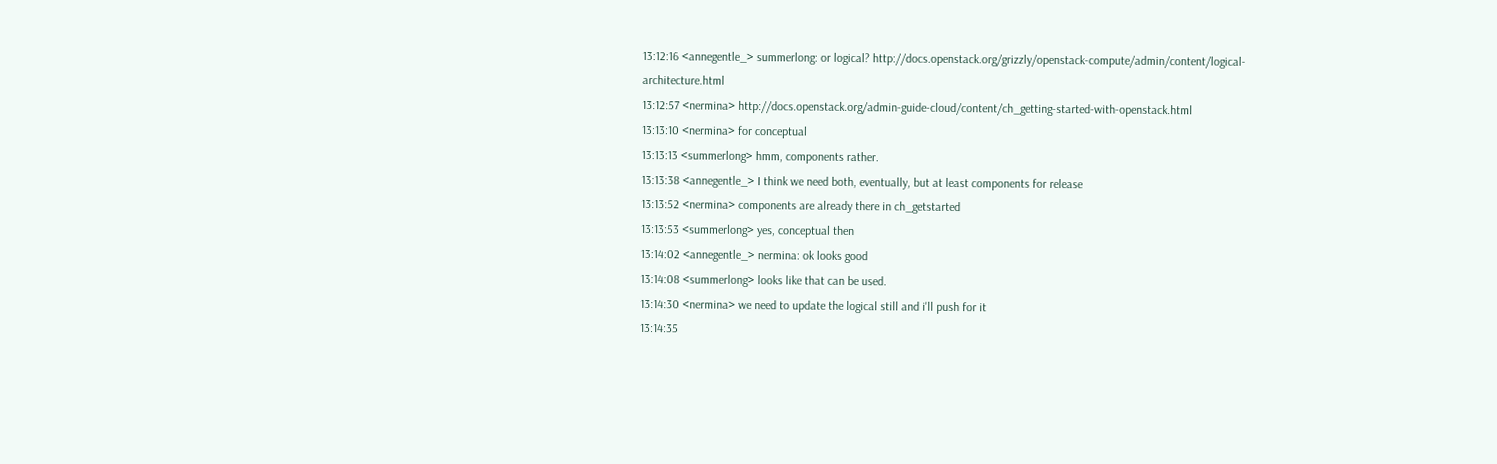13:12:16 <annegentle_> summerlong: or logical? http://docs.openstack.org/grizzly/openstack-compute/admin/content/logical-architecture.html
13:12:57 <nermina> http://docs.openstack.org/admin-guide-cloud/content/ch_getting-started-with-openstack.html
13:13:10 <nermina> for conceptual
13:13:13 <summerlong> hmm, components rather.
13:13:38 <annegentle_> I think we need both, eventually, but at least components for release
13:13:52 <nermina> components are already there in ch_getstarted
13:13:53 <summerlong> yes, conceptual then
13:14:02 <annegentle_> nermina: ok looks good
13:14:08 <summerlong> looks like that can be used.
13:14:30 <nermina> we need to update the logical still and i'll push for it
13:14:35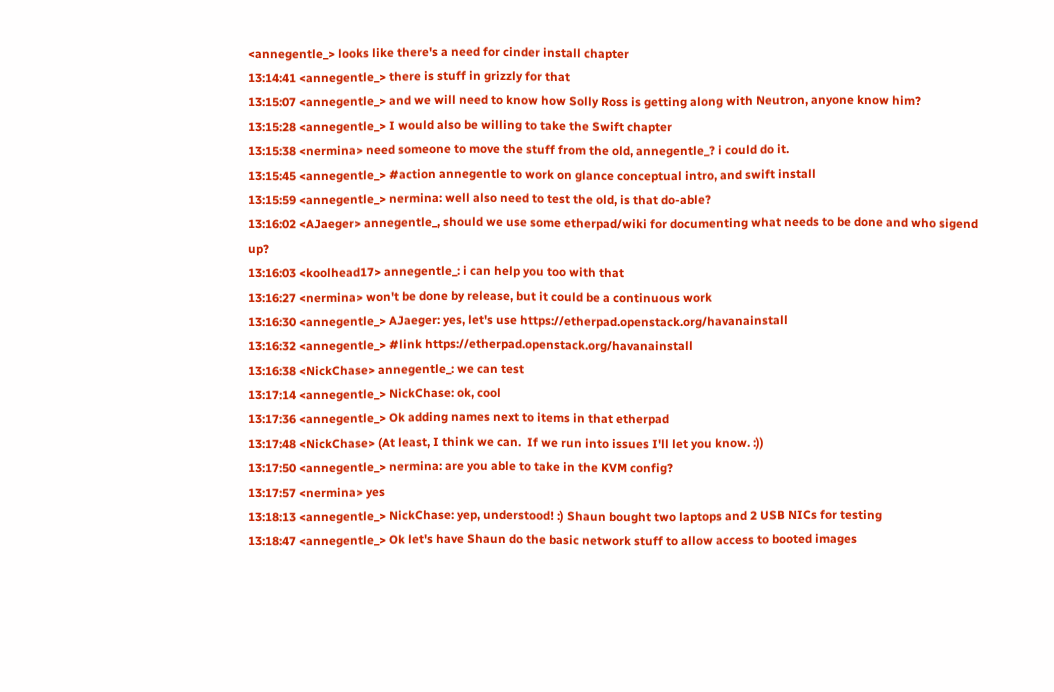<annegentle_> looks like there's a need for cinder install chapter
13:14:41 <annegentle_> there is stuff in grizzly for that
13:15:07 <annegentle_> and we will need to know how Solly Ross is getting along with Neutron, anyone know him?
13:15:28 <annegentle_> I would also be willing to take the Swift chapter
13:15:38 <nermina> need someone to move the stuff from the old, annegentle_? i could do it.
13:15:45 <annegentle_> #action annegentle to work on glance conceptual intro, and swift install
13:15:59 <annegentle_> nermina: well also need to test the old, is that do-able?
13:16:02 <AJaeger> annegentle_, should we use some etherpad/wiki for documenting what needs to be done and who sigend up?
13:16:03 <koolhead17> annegentle_: i can help you too with that
13:16:27 <nermina> won't be done by release, but it could be a continuous work
13:16:30 <annegentle_> AJaeger: yes, let's use https://etherpad.openstack.org/havanainstall
13:16:32 <annegentle_> #link https://etherpad.openstack.org/havanainstall
13:16:38 <NickChase> annegentle_: we can test
13:17:14 <annegentle_> NickChase: ok, cool
13:17:36 <annegentle_> Ok adding names next to items in that etherpad
13:17:48 <NickChase> (At least, I think we can.  If we run into issues I'll let you know. :))
13:17:50 <annegentle_> nermina: are you able to take in the KVM config?
13:17:57 <nermina> yes
13:18:13 <annegentle_> NickChase: yep, understood! :) Shaun bought two laptops and 2 USB NICs for testing
13:18:47 <annegentle_> Ok let's have Shaun do the basic network stuff to allow access to booted images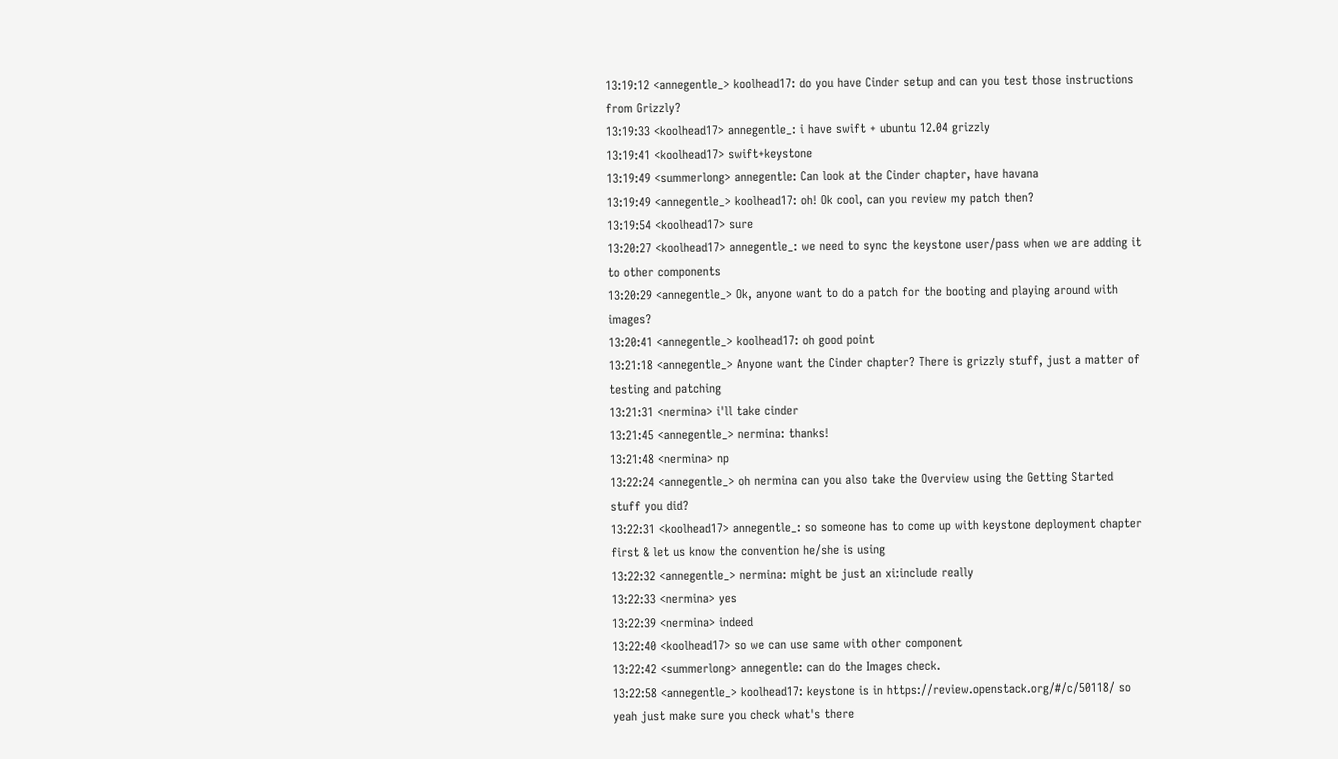13:19:12 <annegentle_> koolhead17: do you have Cinder setup and can you test those instructions from Grizzly?
13:19:33 <koolhead17> annegentle_: i have swift + ubuntu 12.04 grizzly
13:19:41 <koolhead17> swift+keystone
13:19:49 <summerlong> annegentle: Can look at the Cinder chapter, have havana
13:19:49 <annegentle_> koolhead17: oh! Ok cool, can you review my patch then?
13:19:54 <koolhead17> sure
13:20:27 <koolhead17> annegentle_: we need to sync the keystone user/pass when we are adding it to other components
13:20:29 <annegentle_> Ok, anyone want to do a patch for the booting and playing around with images?
13:20:41 <annegentle_> koolhead17: oh good point
13:21:18 <annegentle_> Anyone want the Cinder chapter? There is grizzly stuff, just a matter of testing and patching
13:21:31 <nermina> i'll take cinder
13:21:45 <annegentle_> nermina: thanks!
13:21:48 <nermina> np
13:22:24 <annegentle_> oh nermina can you also take the Overview using the Getting Started stuff you did?
13:22:31 <koolhead17> annegentle_: so someone has to come up with keystone deployment chapter first & let us know the convention he/she is using
13:22:32 <annegentle_> nermina: might be just an xi:include really
13:22:33 <nermina> yes
13:22:39 <nermina> indeed
13:22:40 <koolhead17> so we can use same with other component
13:22:42 <summerlong> annegentle: can do the Images check.
13:22:58 <annegentle_> koolhead17: keystone is in https://review.openstack.org/#/c/50118/ so yeah just make sure you check what's there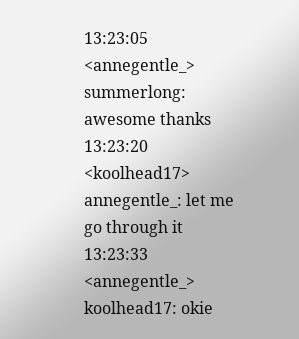13:23:05 <annegentle_> summerlong: awesome thanks
13:23:20 <koolhead17> annegentle_: let me go through it
13:23:33 <annegentle_> koolhead17: okie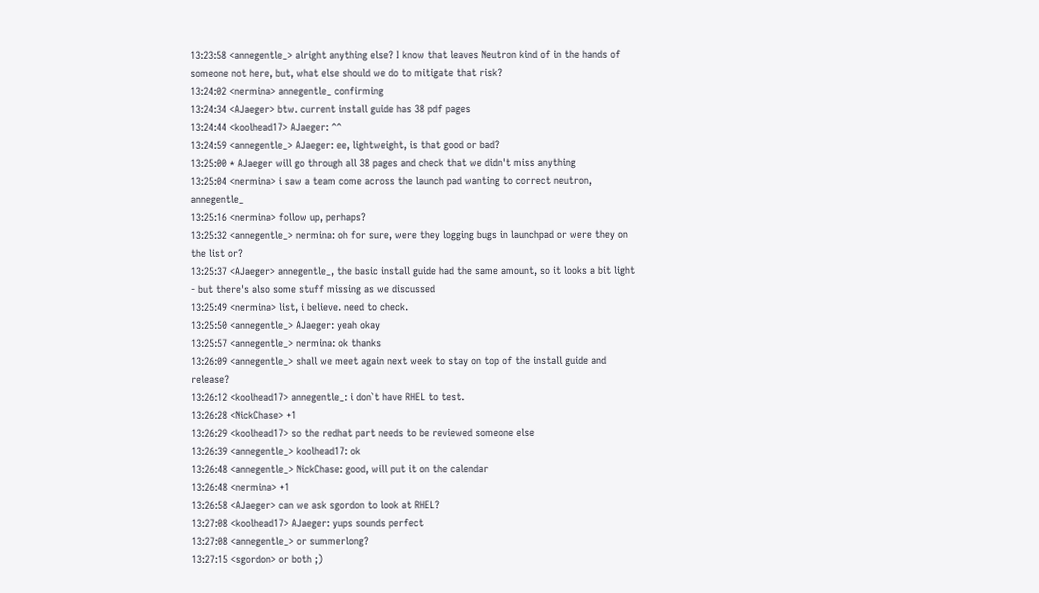13:23:58 <annegentle_> alright anything else? I know that leaves Neutron kind of in the hands of someone not here, but, what else should we do to mitigate that risk?
13:24:02 <nermina> annegentle_ confirming
13:24:34 <AJaeger> btw. current install guide has 38 pdf pages
13:24:44 <koolhead17> AJaeger: ^^
13:24:59 <annegentle_> AJaeger: ee, lightweight, is that good or bad?
13:25:00 * AJaeger will go through all 38 pages and check that we didn't miss anything
13:25:04 <nermina> i saw a team come across the launch pad wanting to correct neutron, annegentle_
13:25:16 <nermina> follow up, perhaps?
13:25:32 <annegentle_> nermina: oh for sure, were they logging bugs in launchpad or were they on the list or?
13:25:37 <AJaeger> annegentle_, the basic install guide had the same amount, so it looks a bit light - but there's also some stuff missing as we discussed
13:25:49 <nermina> list, i believe. need to check.
13:25:50 <annegentle_> AJaeger: yeah okay
13:25:57 <annegentle_> nermina: ok thanks
13:26:09 <annegentle_> shall we meet again next week to stay on top of the install guide and release?
13:26:12 <koolhead17> annegentle_: i don`t have RHEL to test.
13:26:28 <NickChase> +1
13:26:29 <koolhead17> so the redhat part needs to be reviewed someone else
13:26:39 <annegentle_> koolhead17: ok
13:26:48 <annegentle_> NickChase: good, will put it on the calendar
13:26:48 <nermina> +1
13:26:58 <AJaeger> can we ask sgordon to look at RHEL?
13:27:08 <koolhead17> AJaeger: yups sounds perfect
13:27:08 <annegentle_> or summerlong?
13:27:15 <sgordon> or both ;)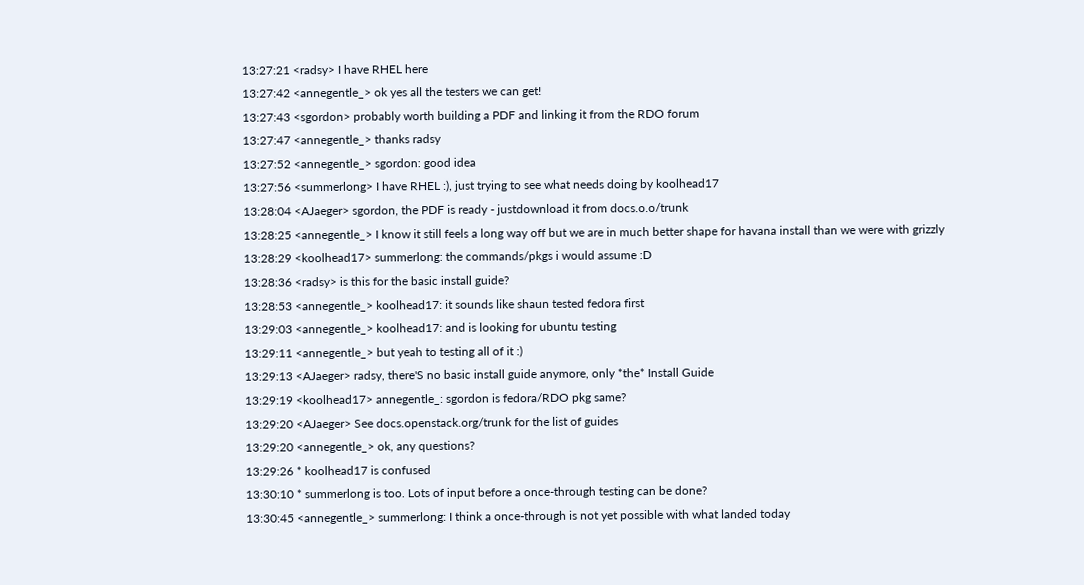13:27:21 <radsy> I have RHEL here
13:27:42 <annegentle_> ok yes all the testers we can get!
13:27:43 <sgordon> probably worth building a PDF and linking it from the RDO forum
13:27:47 <annegentle_> thanks radsy
13:27:52 <annegentle_> sgordon: good idea
13:27:56 <summerlong> I have RHEL :), just trying to see what needs doing by koolhead17
13:28:04 <AJaeger> sgordon, the PDF is ready - justdownload it from docs.o.o/trunk
13:28:25 <annegentle_> I know it still feels a long way off but we are in much better shape for havana install than we were with grizzly
13:28:29 <koolhead17> summerlong: the commands/pkgs i would assume :D
13:28:36 <radsy> is this for the basic install guide?
13:28:53 <annegentle_> koolhead17: it sounds like shaun tested fedora first
13:29:03 <annegentle_> koolhead17: and is looking for ubuntu testing
13:29:11 <annegentle_> but yeah to testing all of it :)
13:29:13 <AJaeger> radsy, there'S no basic install guide anymore, only *the* Install Guide
13:29:19 <koolhead17> annegentle_: sgordon is fedora/RDO pkg same?
13:29:20 <AJaeger> See docs.openstack.org/trunk for the list of guides
13:29:20 <annegentle_> ok, any questions?
13:29:26 * koolhead17 is confused
13:30:10 * summerlong is too. Lots of input before a once-through testing can be done?
13:30:45 <annegentle_> summerlong: I think a once-through is not yet possible with what landed today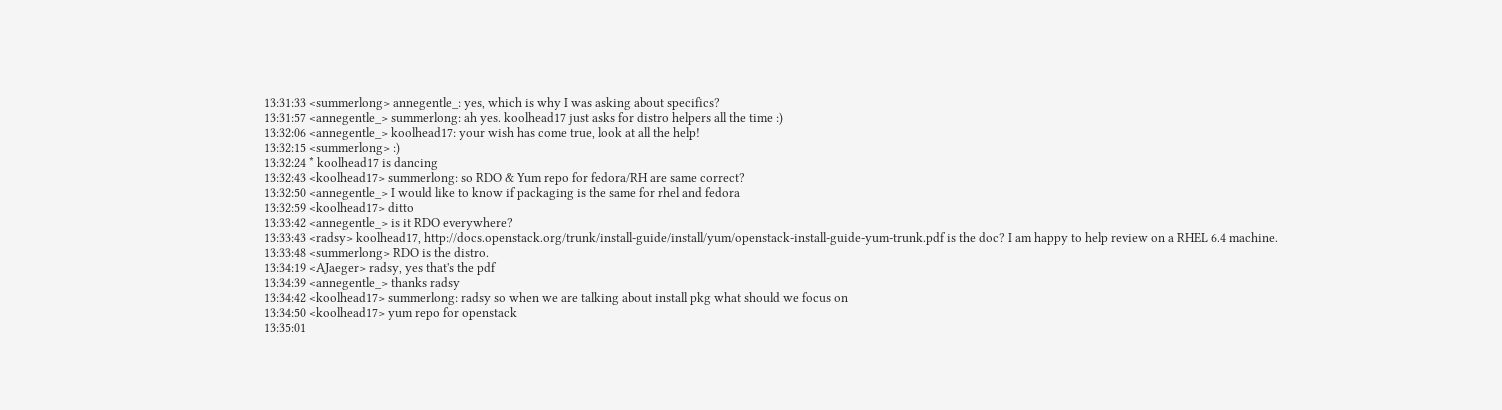13:31:33 <summerlong> annegentle_: yes, which is why I was asking about specifics?
13:31:57 <annegentle_> summerlong: ah yes. koolhead17 just asks for distro helpers all the time :)
13:32:06 <annegentle_> koolhead17: your wish has come true, look at all the help!
13:32:15 <summerlong> :)
13:32:24 * koolhead17 is dancing
13:32:43 <koolhead17> summerlong: so RDO & Yum repo for fedora/RH are same correct?
13:32:50 <annegentle_> I would like to know if packaging is the same for rhel and fedora
13:32:59 <koolhead17> ditto
13:33:42 <annegentle_> is it RDO everywhere?
13:33:43 <radsy> koolhead17, http://docs.openstack.org/trunk/install-guide/install/yum/openstack-install-guide-yum-trunk.pdf is the doc? I am happy to help review on a RHEL 6.4 machine.
13:33:48 <summerlong> RDO is the distro.
13:34:19 <AJaeger> radsy, yes that's the pdf
13:34:39 <annegentle_> thanks radsy
13:34:42 <koolhead17> summerlong: radsy so when we are talking about install pkg what should we focus on
13:34:50 <koolhead17> yum repo for openstack
13:35:01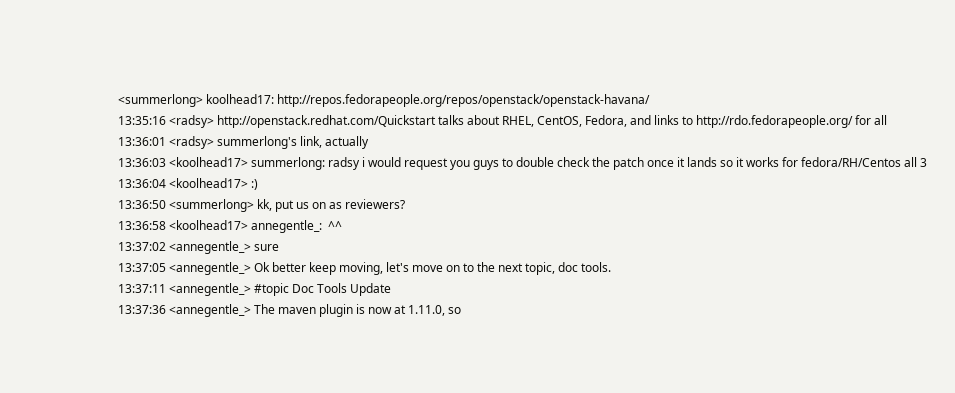<summerlong> koolhead17: http://repos.fedorapeople.org/repos/openstack/openstack-havana/
13:35:16 <radsy> http://openstack.redhat.com/Quickstart talks about RHEL, CentOS, Fedora, and links to http://rdo.fedorapeople.org/ for all
13:36:01 <radsy> summerlong's link, actually
13:36:03 <koolhead17> summerlong: radsy i would request you guys to double check the patch once it lands so it works for fedora/RH/Centos all 3
13:36:04 <koolhead17> :)
13:36:50 <summerlong> kk, put us on as reviewers?
13:36:58 <koolhead17> annegentle_:  ^^
13:37:02 <annegentle_> sure
13:37:05 <annegentle_> Ok better keep moving, let's move on to the next topic, doc tools.
13:37:11 <annegentle_> #topic Doc Tools Update
13:37:36 <annegentle_> The maven plugin is now at 1.11.0, so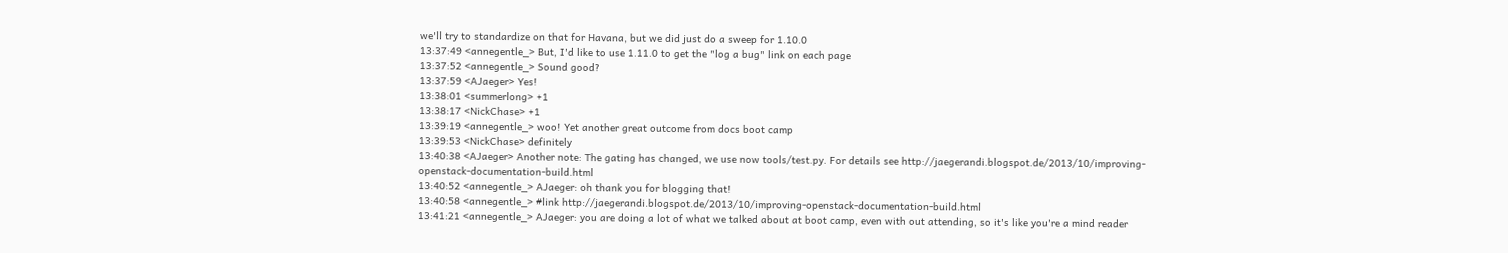we'll try to standardize on that for Havana, but we did just do a sweep for 1.10.0
13:37:49 <annegentle_> But, I'd like to use 1.11.0 to get the "log a bug" link on each page
13:37:52 <annegentle_> Sound good?
13:37:59 <AJaeger> Yes!
13:38:01 <summerlong> +1
13:38:17 <NickChase> +1
13:39:19 <annegentle_> woo! Yet another great outcome from docs boot camp
13:39:53 <NickChase> definitely
13:40:38 <AJaeger> Another note: The gating has changed, we use now tools/test.py. For details see http://jaegerandi.blogspot.de/2013/10/improving-openstack-documentation-build.html
13:40:52 <annegentle_> AJaeger: oh thank you for blogging that!
13:40:58 <annegentle_> #link http://jaegerandi.blogspot.de/2013/10/improving-openstack-documentation-build.html
13:41:21 <annegentle_> AJaeger: you are doing a lot of what we talked about at boot camp, even with out attending, so it's like you're a mind reader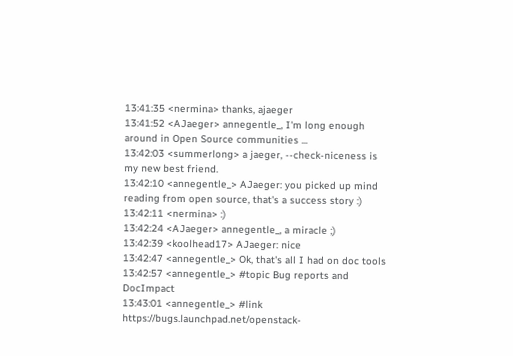13:41:35 <nermina> thanks, ajaeger
13:41:52 <AJaeger> annegentle_, I'm long enough around in Open Source communities ...
13:42:03 <summerlong> a jaeger, --check-niceness is my new best friend.
13:42:10 <annegentle_> AJaeger: you picked up mind reading from open source, that's a success story :)
13:42:11 <nermina> :)
13:42:24 <AJaeger> annegentle_, a miracle ;)
13:42:39 <koolhead17> AJaeger: nice
13:42:47 <annegentle_> Ok, that's all I had on doc tools
13:42:57 <annegentle_> #topic Bug reports and DocImpact
13:43:01 <annegentle_> #link https://bugs.launchpad.net/openstack-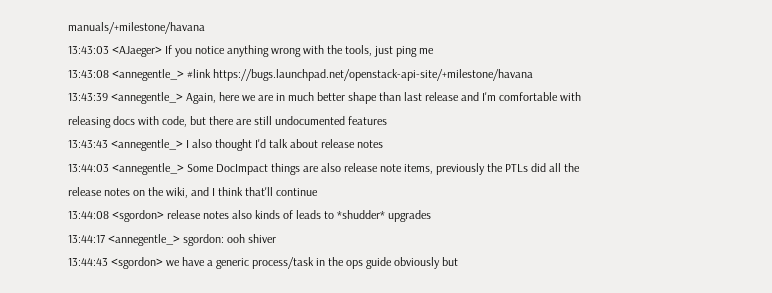manuals/+milestone/havana
13:43:03 <AJaeger> If you notice anything wrong with the tools, just ping me
13:43:08 <annegentle_> #link https://bugs.launchpad.net/openstack-api-site/+milestone/havana
13:43:39 <annegentle_> Again, here we are in much better shape than last release and I'm comfortable with releasing docs with code, but there are still undocumented features
13:43:43 <annegentle_> I also thought I'd talk about release notes
13:44:03 <annegentle_> Some DocImpact things are also release note items, previously the PTLs did all the release notes on the wiki, and I think that'll continue
13:44:08 <sgordon> release notes also kinds of leads to *shudder* upgrades
13:44:17 <annegentle_> sgordon: ooh shiver
13:44:43 <sgordon> we have a generic process/task in the ops guide obviously but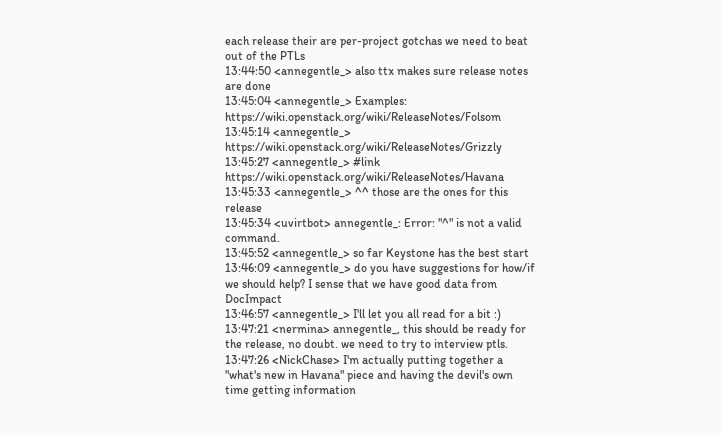each release their are per-project gotchas we need to beat out of the PTLs
13:44:50 <annegentle_> also ttx makes sure release notes are done
13:45:04 <annegentle_> Examples: https://wiki.openstack.org/wiki/ReleaseNotes/Folsom
13:45:14 <annegentle_> https://wiki.openstack.org/wiki/ReleaseNotes/Grizzly
13:45:27 <annegentle_> #link https://wiki.openstack.org/wiki/ReleaseNotes/Havana
13:45:33 <annegentle_> ^^ those are the ones for this release
13:45:34 <uvirtbot> annegentle_: Error: "^" is not a valid command.
13:45:52 <annegentle_> so far Keystone has the best start
13:46:09 <annegentle_> do you have suggestions for how/if we should help? I sense that we have good data from DocImpact
13:46:57 <annegentle_> I'll let you all read for a bit :)
13:47:21 <nermina> annegentle_, this should be ready for the release, no doubt. we need to try to interview ptls.
13:47:26 <NickChase> I'm actually putting together a "what's new in Havana" piece and having the devil's own time getting information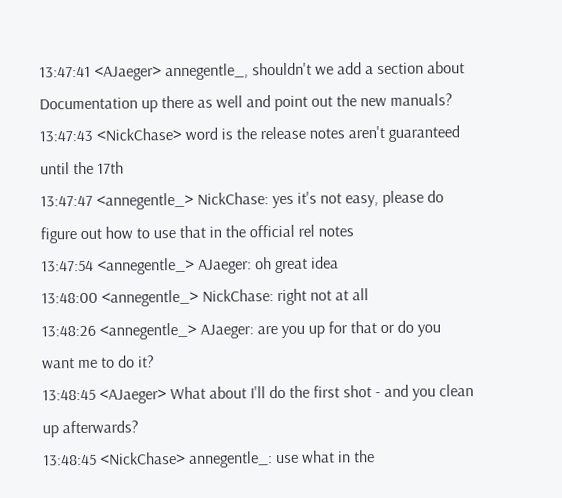13:47:41 <AJaeger> annegentle_, shouldn't we add a section about Documentation up there as well and point out the new manuals?
13:47:43 <NickChase> word is the release notes aren't guaranteed until the 17th
13:47:47 <annegentle_> NickChase: yes it's not easy, please do figure out how to use that in the official rel notes
13:47:54 <annegentle_> AJaeger: oh great idea
13:48:00 <annegentle_> NickChase: right not at all
13:48:26 <annegentle_> AJaeger: are you up for that or do you want me to do it?
13:48:45 <AJaeger> What about I'll do the first shot - and you clean up afterwards?
13:48:45 <NickChase> annegentle_: use what in the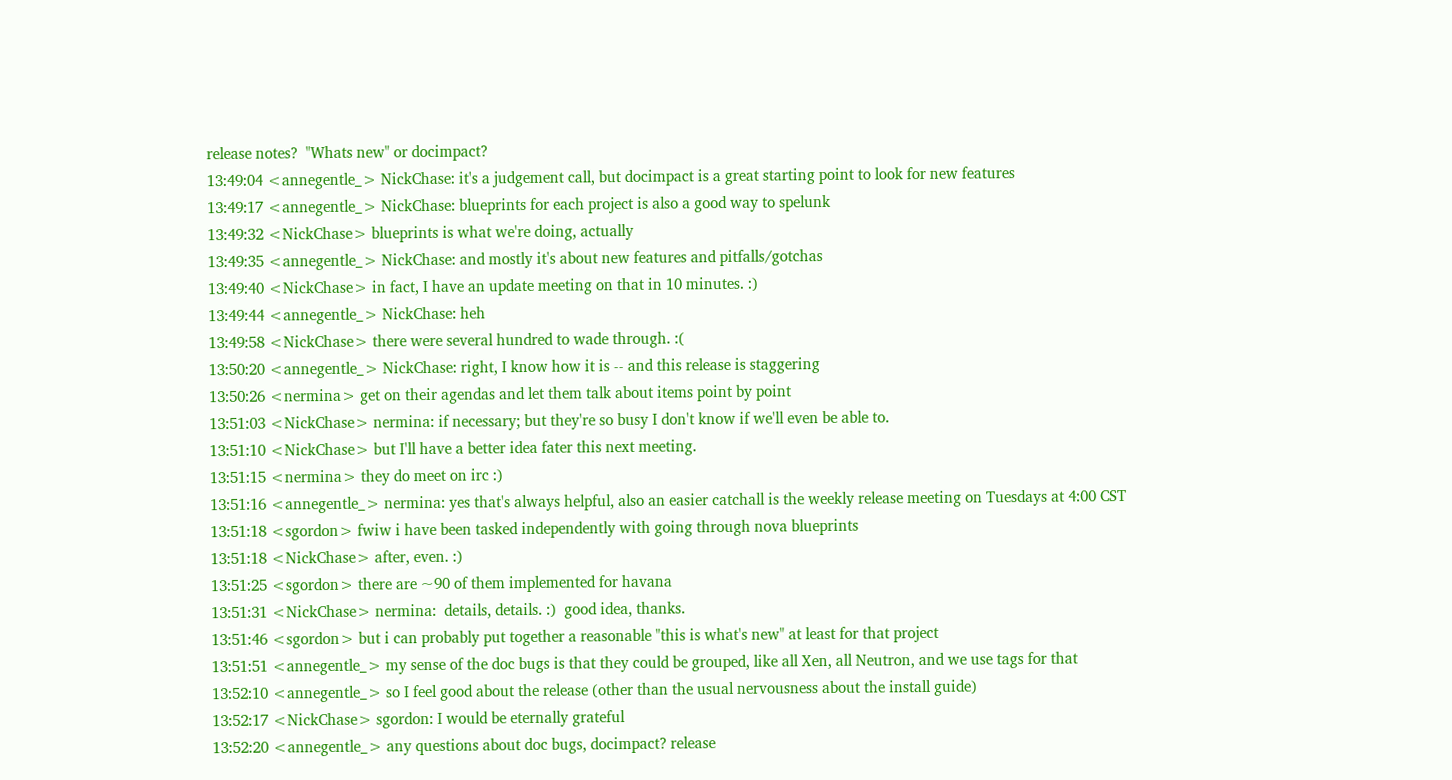release notes?  "Whats new" or docimpact?
13:49:04 <annegentle_> NickChase: it's a judgement call, but docimpact is a great starting point to look for new features
13:49:17 <annegentle_> NickChase: blueprints for each project is also a good way to spelunk
13:49:32 <NickChase> blueprints is what we're doing, actually
13:49:35 <annegentle_> NickChase: and mostly it's about new features and pitfalls/gotchas
13:49:40 <NickChase> in fact, I have an update meeting on that in 10 minutes. :)
13:49:44 <annegentle_> NickChase: heh
13:49:58 <NickChase> there were several hundred to wade through. :(
13:50:20 <annegentle_> NickChase: right, I know how it is -- and this release is staggering
13:50:26 <nermina> get on their agendas and let them talk about items point by point
13:51:03 <NickChase> nermina: if necessary; but they're so busy I don't know if we'll even be able to.
13:51:10 <NickChase> but I'll have a better idea fater this next meeting.
13:51:15 <nermina> they do meet on irc :)
13:51:16 <annegentle_> nermina: yes that's always helpful, also an easier catchall is the weekly release meeting on Tuesdays at 4:00 CST
13:51:18 <sgordon> fwiw i have been tasked independently with going through nova blueprints
13:51:18 <NickChase> after, even. :)
13:51:25 <sgordon> there are ~90 of them implemented for havana
13:51:31 <NickChase> nermina:  details, details. :)  good idea, thanks.
13:51:46 <sgordon> but i can probably put together a reasonable "this is what's new" at least for that project
13:51:51 <annegentle_> my sense of the doc bugs is that they could be grouped, like all Xen, all Neutron, and we use tags for that
13:52:10 <annegentle_> so I feel good about the release (other than the usual nervousness about the install guide)
13:52:17 <NickChase> sgordon: I would be eternally grateful
13:52:20 <annegentle_> any questions about doc bugs, docimpact? release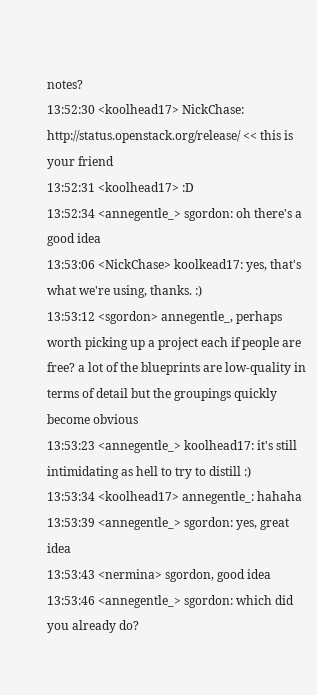notes?
13:52:30 <koolhead17> NickChase: http://status.openstack.org/release/ << this is your friend
13:52:31 <koolhead17> :D
13:52:34 <annegentle_> sgordon: oh there's a good idea
13:53:06 <NickChase> koolkead17: yes, that's what we're using, thanks. :)
13:53:12 <sgordon> annegentle_, perhaps worth picking up a project each if people are free? a lot of the blueprints are low-quality in terms of detail but the groupings quickly become obvious
13:53:23 <annegentle_> koolhead17: it's still intimidating as hell to try to distill :)
13:53:34 <koolhead17> annegentle_: hahaha
13:53:39 <annegentle_> sgordon: yes, great idea
13:53:43 <nermina> sgordon, good idea
13:53:46 <annegentle_> sgordon: which did you already do?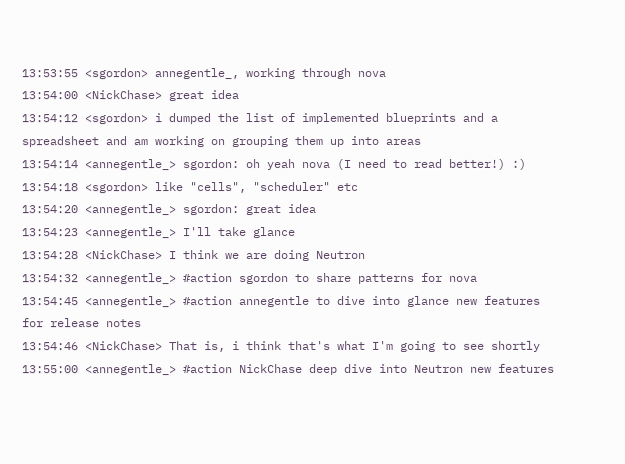13:53:55 <sgordon> annegentle_, working through nova
13:54:00 <NickChase> great idea
13:54:12 <sgordon> i dumped the list of implemented blueprints and a spreadsheet and am working on grouping them up into areas
13:54:14 <annegentle_> sgordon: oh yeah nova (I need to read better!) :)
13:54:18 <sgordon> like "cells", "scheduler" etc
13:54:20 <annegentle_> sgordon: great idea
13:54:23 <annegentle_> I'll take glance
13:54:28 <NickChase> I think we are doing Neutron
13:54:32 <annegentle_> #action sgordon to share patterns for nova
13:54:45 <annegentle_> #action annegentle to dive into glance new features for release notes
13:54:46 <NickChase> That is, i think that's what I'm going to see shortly
13:55:00 <annegentle_> #action NickChase deep dive into Neutron new features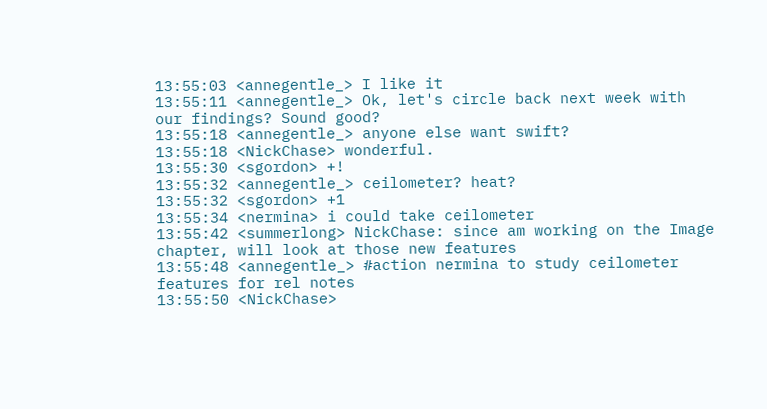13:55:03 <annegentle_> I like it
13:55:11 <annegentle_> Ok, let's circle back next week with our findings? Sound good?
13:55:18 <annegentle_> anyone else want swift?
13:55:18 <NickChase> wonderful.
13:55:30 <sgordon> +!
13:55:32 <annegentle_> ceilometer? heat?
13:55:32 <sgordon> +1
13:55:34 <nermina> i could take ceilometer
13:55:42 <summerlong> NickChase: since am working on the Image chapter, will look at those new features
13:55:48 <annegentle_> #action nermina to study ceilometer features for rel notes
13:55:50 <NickChase>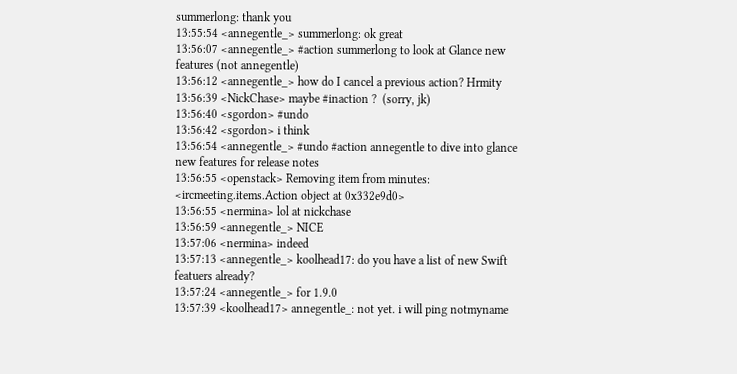summerlong: thank you
13:55:54 <annegentle_> summerlong: ok great
13:56:07 <annegentle_> #action summerlong to look at Glance new features (not annegentle)
13:56:12 <annegentle_> how do I cancel a previous action? Hrmity
13:56:39 <NickChase> maybe #inaction ?  (sorry, jk)
13:56:40 <sgordon> #undo
13:56:42 <sgordon> i think
13:56:54 <annegentle_> #undo #action annegentle to dive into glance new features for release notes
13:56:55 <openstack> Removing item from minutes: <ircmeeting.items.Action object at 0x332e9d0>
13:56:55 <nermina> lol at nickchase
13:56:59 <annegentle_> NICE
13:57:06 <nermina> indeed
13:57:13 <annegentle_> koolhead17: do you have a list of new Swift featuers already?
13:57:24 <annegentle_> for 1.9.0
13:57:39 <koolhead17> annegentle_: not yet. i will ping notmyname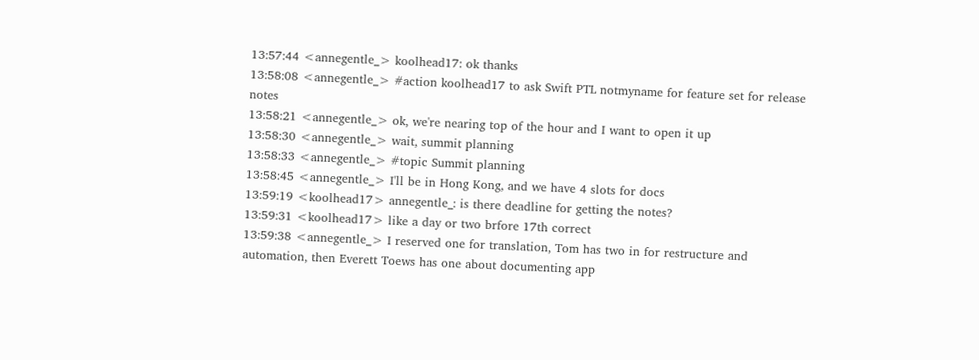13:57:44 <annegentle_> koolhead17: ok thanks
13:58:08 <annegentle_> #action koolhead17 to ask Swift PTL notmyname for feature set for release notes
13:58:21 <annegentle_> ok, we're nearing top of the hour and I want to open it up
13:58:30 <annegentle_> wait, summit planning
13:58:33 <annegentle_> #topic Summit planning
13:58:45 <annegentle_> I'll be in Hong Kong, and we have 4 slots for docs
13:59:19 <koolhead17> annegentle_: is there deadline for getting the notes?
13:59:31 <koolhead17> like a day or two brfore 17th correct
13:59:38 <annegentle_> I reserved one for translation, Tom has two in for restructure and automation, then Everett Toews has one about documenting app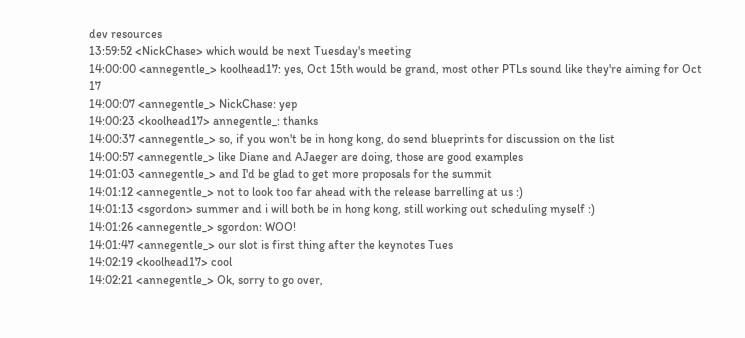dev resources
13:59:52 <NickChase> which would be next Tuesday's meeting
14:00:00 <annegentle_> koolhead17: yes, Oct 15th would be grand, most other PTLs sound like they're aiming for Oct 17
14:00:07 <annegentle_> NickChase: yep
14:00:23 <koolhead17> annegentle_: thanks
14:00:37 <annegentle_> so, if you won't be in hong kong, do send blueprints for discussion on the list
14:00:57 <annegentle_> like Diane and AJaeger are doing, those are good examples
14:01:03 <annegentle_> and I'd be glad to get more proposals for the summit
14:01:12 <annegentle_> not to look too far ahead with the release barrelling at us :)
14:01:13 <sgordon> summer and i will both be in hong kong, still working out scheduling myself :)
14:01:26 <annegentle_> sgordon: WOO!
14:01:47 <annegentle_> our slot is first thing after the keynotes Tues
14:02:19 <koolhead17> cool
14:02:21 <annegentle_> Ok, sorry to go over,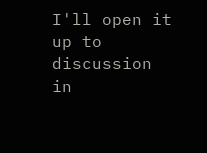I'll open it up to discussion in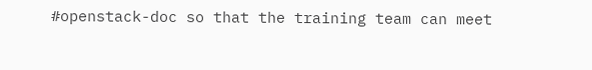#openstack-doc so that the training team can meet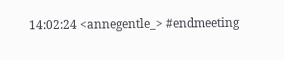14:02:24 <annegentle_> #endmeeting